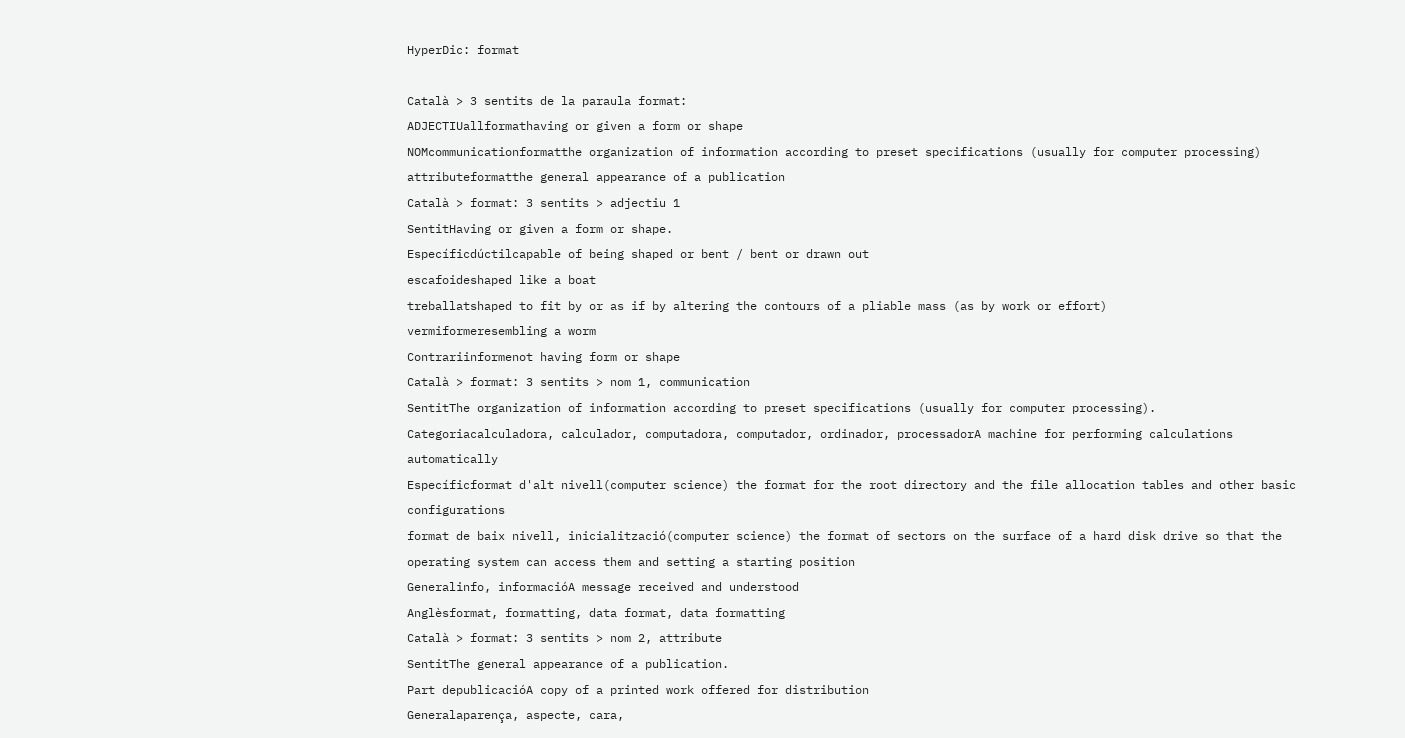HyperDic: format

Català > 3 sentits de la paraula format:
ADJECTIUallformathaving or given a form or shape
NOMcommunicationformatthe organization of information according to preset specifications (usually for computer processing)
attributeformatthe general appearance of a publication
Català > format: 3 sentits > adjectiu 1
SentitHaving or given a form or shape.
Específicdúctilcapable of being shaped or bent / bent or drawn out
escafoideshaped like a boat
treballatshaped to fit by or as if by altering the contours of a pliable mass (as by work or effort)
vermiformeresembling a worm
Contrariinformenot having form or shape
Català > format: 3 sentits > nom 1, communication
SentitThe organization of information according to preset specifications (usually for computer processing).
Categoriacalculadora, calculador, computadora, computador, ordinador, processadorA machine for performing calculations automatically
Específicformat d'alt nivell(computer science) the format for the root directory and the file allocation tables and other basic configurations
format de baix nivell, inicialització(computer science) the format of sectors on the surface of a hard disk drive so that the operating system can access them and setting a starting position
Generalinfo, informacióA message received and understood
Anglèsformat, formatting, data format, data formatting
Català > format: 3 sentits > nom 2, attribute
SentitThe general appearance of a publication.
Part depublicacióA copy of a printed work offered for distribution
Generalaparença, aspecte, cara,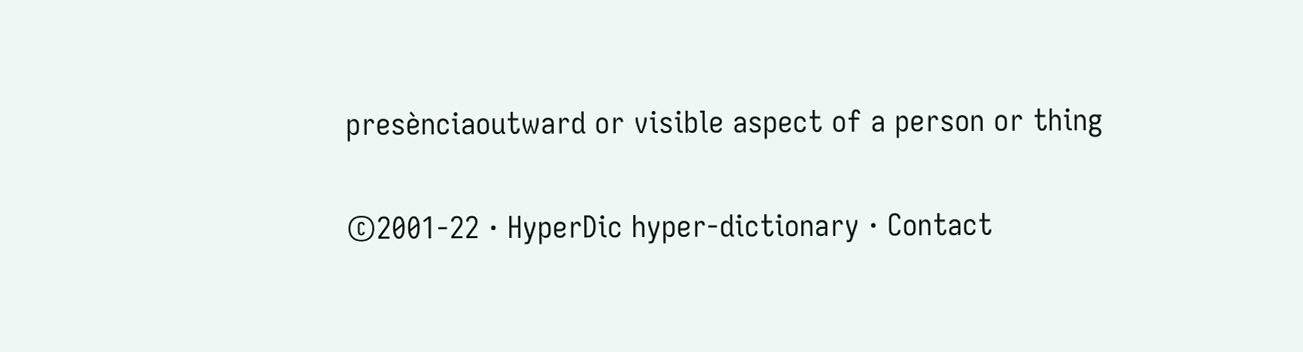presènciaoutward or visible aspect of a person or thing

©2001-22 · HyperDic hyper-dictionary · Contact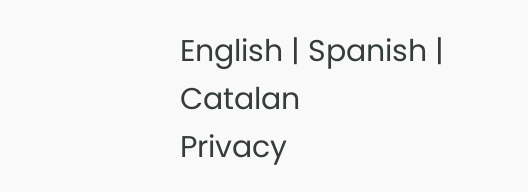English | Spanish | Catalan
Privacy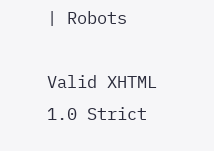| Robots

Valid XHTML 1.0 Strict